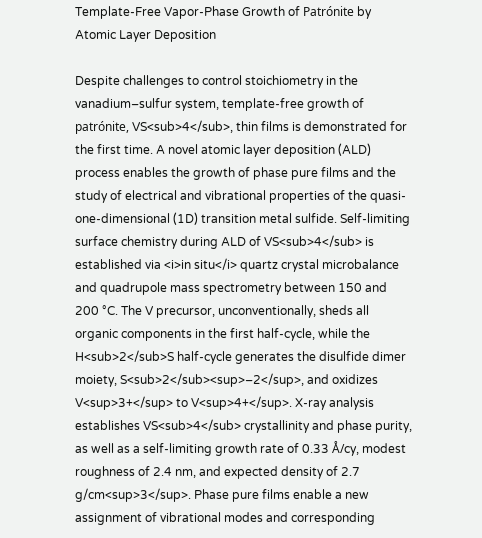Template-Free Vapor-Phase Growth of Patrónite by Atomic Layer Deposition

Despite challenges to control stoichiometry in the vanadium–sulfur system, template-free growth of patrónite, VS<sub>4</sub>, thin films is demonstrated for the first time. A novel atomic layer deposition (ALD) process enables the growth of phase pure films and the study of electrical and vibrational properties of the quasi-one-dimensional (1D) transition metal sulfide. Self-limiting surface chemistry during ALD of VS<sub>4</sub> is established via <i>in situ</i> quartz crystal microbalance and quadrupole mass spectrometry between 150 and 200 °C. The V precursor, unconventionally, sheds all organic components in the first half-cycle, while the H<sub>2</sub>S half-cycle generates the disulfide dimer moiety, S<sub>2</sub><sup>–2</sup>, and oxidizes V<sup>3+</sup> to V<sup>4+</sup>. X-ray analysis establishes VS<sub>4</sub> crystallinity and phase purity, as well as a self-limiting growth rate of 0.33 Å/cy, modest roughness of 2.4 nm, and expected density of 2.7 g/cm<sup>3</sup>. Phase pure films enable a new assignment of vibrational modes and corresponding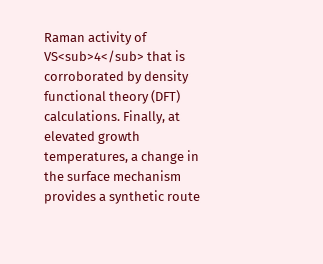Raman activity of VS<sub>4</sub> that is corroborated by density functional theory (DFT) calculations. Finally, at elevated growth temperatures, a change in the surface mechanism provides a synthetic route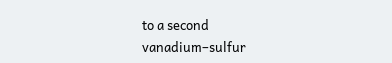to a second vanadium–sulfur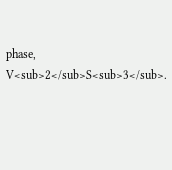phase, V<sub>2</sub>S<sub>3</sub>.